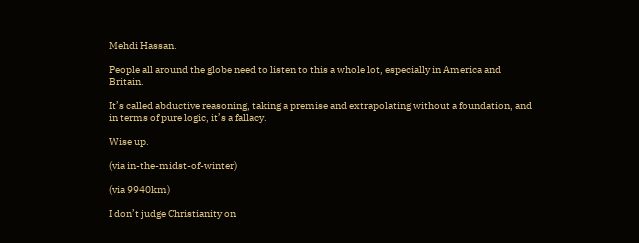Mehdi Hassan.

People all around the globe need to listen to this a whole lot, especially in America and Britain.

It’s called abductive reasoning, taking a premise and extrapolating without a foundation, and in terms of pure logic, it’s a fallacy.

Wise up.

(via in-the-midst-of-winter)

(via 9940km)

I don’t judge Christianity on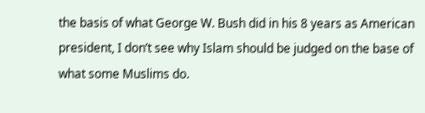the basis of what George W. Bush did in his 8 years as American president, I don’t see why Islam should be judged on the base of what some Muslims do.